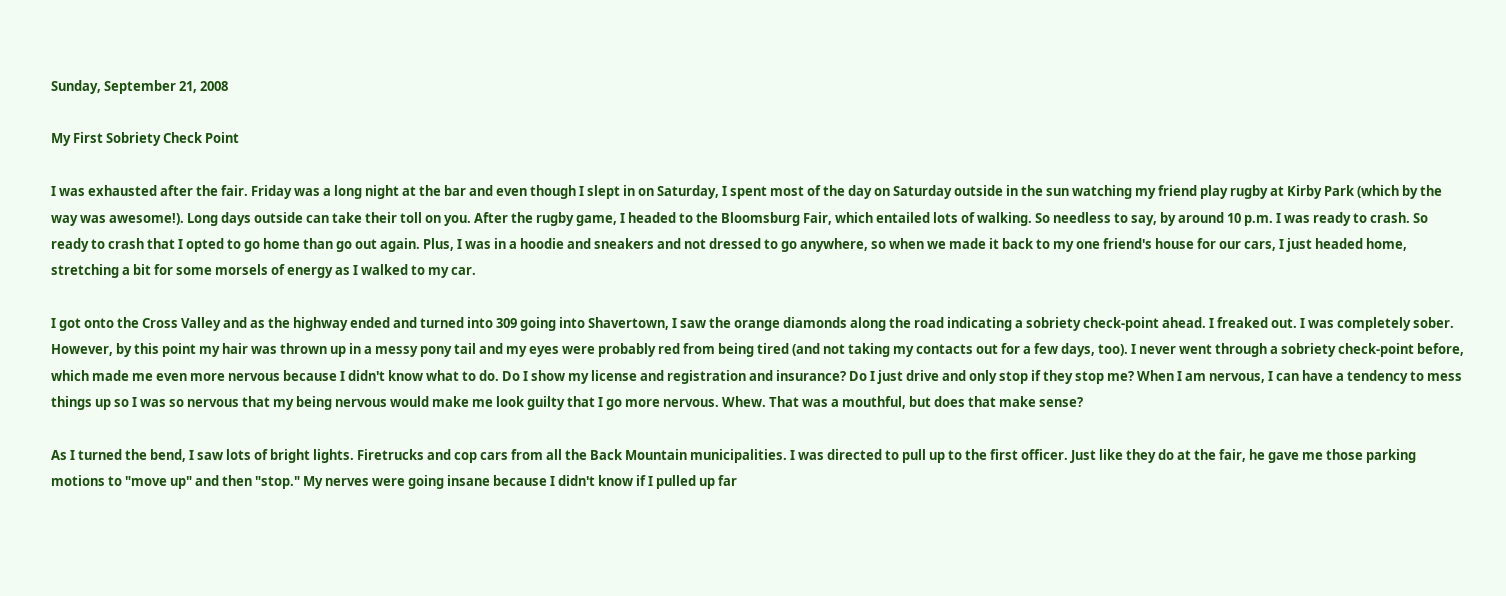Sunday, September 21, 2008

My First Sobriety Check Point

I was exhausted after the fair. Friday was a long night at the bar and even though I slept in on Saturday, I spent most of the day on Saturday outside in the sun watching my friend play rugby at Kirby Park (which by the way was awesome!). Long days outside can take their toll on you. After the rugby game, I headed to the Bloomsburg Fair, which entailed lots of walking. So needless to say, by around 10 p.m. I was ready to crash. So ready to crash that I opted to go home than go out again. Plus, I was in a hoodie and sneakers and not dressed to go anywhere, so when we made it back to my one friend's house for our cars, I just headed home, stretching a bit for some morsels of energy as I walked to my car.

I got onto the Cross Valley and as the highway ended and turned into 309 going into Shavertown, I saw the orange diamonds along the road indicating a sobriety check-point ahead. I freaked out. I was completely sober. However, by this point my hair was thrown up in a messy pony tail and my eyes were probably red from being tired (and not taking my contacts out for a few days, too). I never went through a sobriety check-point before, which made me even more nervous because I didn't know what to do. Do I show my license and registration and insurance? Do I just drive and only stop if they stop me? When I am nervous, I can have a tendency to mess things up so I was so nervous that my being nervous would make me look guilty that I go more nervous. Whew. That was a mouthful, but does that make sense?

As I turned the bend, I saw lots of bright lights. Firetrucks and cop cars from all the Back Mountain municipalities. I was directed to pull up to the first officer. Just like they do at the fair, he gave me those parking motions to "move up" and then "stop." My nerves were going insane because I didn't know if I pulled up far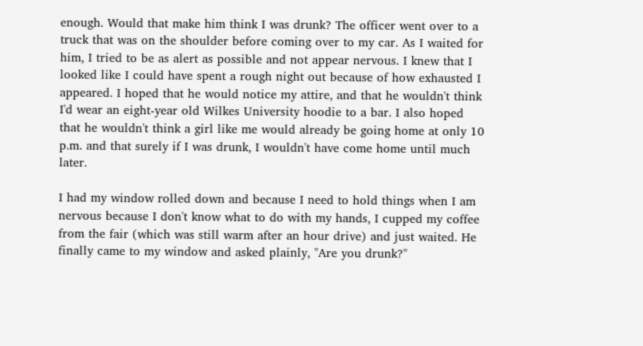enough. Would that make him think I was drunk? The officer went over to a truck that was on the shoulder before coming over to my car. As I waited for him, I tried to be as alert as possible and not appear nervous. I knew that I looked like I could have spent a rough night out because of how exhausted I appeared. I hoped that he would notice my attire, and that he wouldn't think I'd wear an eight-year old Wilkes University hoodie to a bar. I also hoped that he wouldn't think a girl like me would already be going home at only 10 p.m. and that surely if I was drunk, I wouldn't have come home until much later.

I had my window rolled down and because I need to hold things when I am nervous because I don't know what to do with my hands, I cupped my coffee from the fair (which was still warm after an hour drive) and just waited. He finally came to my window and asked plainly, "Are you drunk?"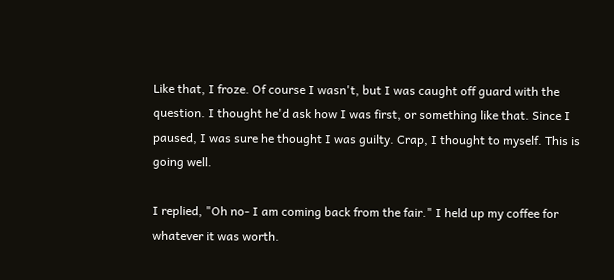Like that, I froze. Of course I wasn't, but I was caught off guard with the question. I thought he'd ask how I was first, or something like that. Since I paused, I was sure he thought I was guilty. Crap, I thought to myself. This is going well.

I replied, "Oh no- I am coming back from the fair." I held up my coffee for whatever it was worth.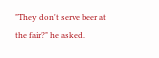"They don't serve beer at the fair?" he asked.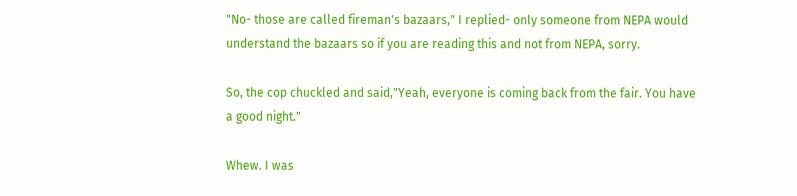"No- those are called fireman's bazaars," I replied- only someone from NEPA would understand the bazaars so if you are reading this and not from NEPA, sorry.

So, the cop chuckled and said,"Yeah, everyone is coming back from the fair. You have a good night."

Whew. I was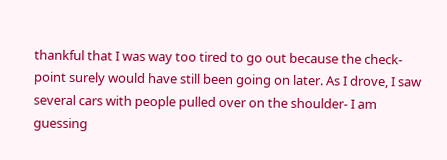thankful that I was way too tired to go out because the check-point surely would have still been going on later. As I drove, I saw several cars with people pulled over on the shoulder- I am guessing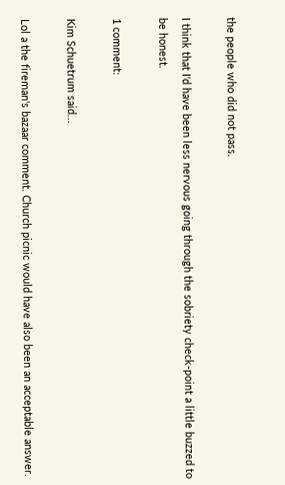the people who did not pass.

I think that I'd have been less nervous going through the sobriety check-point a little buzzed to be honest.

1 comment:

Kim Schuetrum said...

Lol a the fireman's bazaar comment. Church picnic would have also been an acceptable answer.